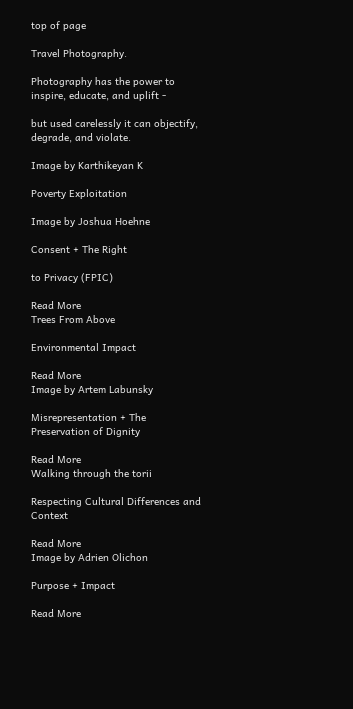top of page

Travel Photography.

Photography has the power to inspire, educate, and uplift -

but used carelessly it can objectify, degrade, and violate.

Image by Karthikeyan K

Poverty Exploitation

Image by Joshua Hoehne

Consent + The Right

to Privacy (FPIC)

Read More
Trees From Above

Environmental Impact

Read More
Image by Artem Labunsky

Misrepresentation + The Preservation of Dignity

Read More
Walking through the torii

Respecting Cultural Differences and Context

Read More
Image by Adrien Olichon

Purpose + Impact

Read More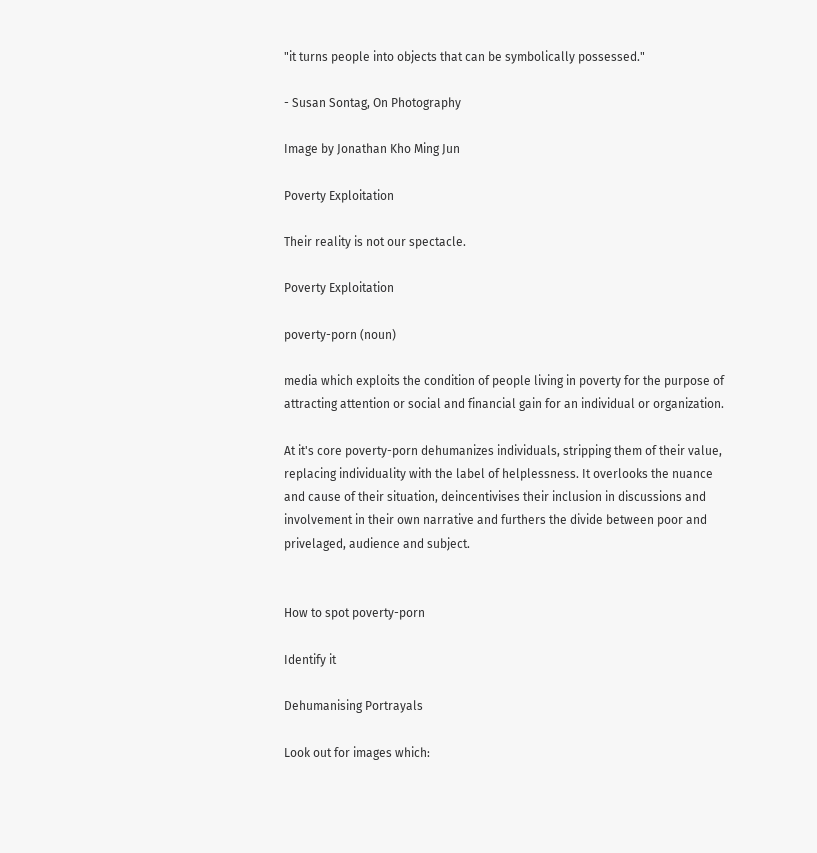"it turns people into objects that can be symbolically possessed."

- Susan Sontag, On Photography

Image by Jonathan Kho Ming Jun

Poverty Exploitation

Their reality is not our spectacle.

Poverty Exploitation

poverty-porn (noun)

media which exploits the condition of people living in poverty for the purpose of attracting attention or social and financial gain for an individual or organization.

At it's core poverty-porn dehumanizes individuals, stripping them of their value, replacing individuality with the label of helplessness. It overlooks the nuance and cause of their situation, deincentivises their inclusion in discussions and involvement in their own narrative and furthers the divide between poor and privelaged, audience and subject.


How to spot poverty-porn

Identify it

Dehumanising Portrayals

Look out for images which: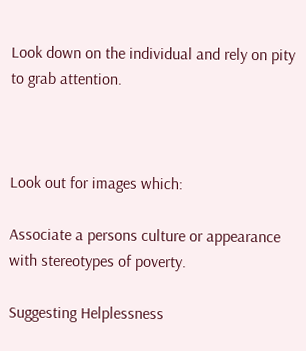Look down on the individual and rely on pity to grab attention.



Look out for images which:

Associate a persons culture or appearance with stereotypes of poverty.

Suggesting Helplessness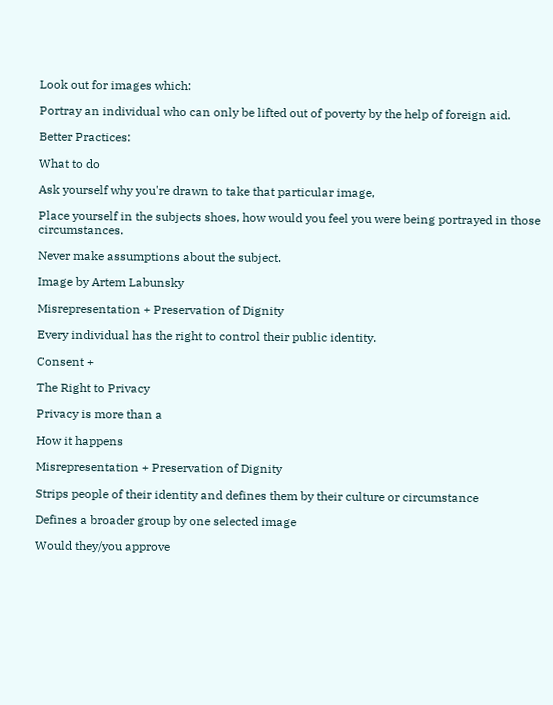Look out for images which:

Portray an individual who can only be lifted out of poverty by the help of foreign aid.

Better Practices:

What to do

Ask yourself why you're drawn to take that particular image,

Place yourself in the subjects shoes, how would you feel you were being portrayed in those circumstances.

Never make assumptions about the subject.

Image by Artem Labunsky

Misrepresentation + Preservation of Dignity

Every individual has the right to control their public identity.

Consent +

The Right to Privacy

Privacy is more than a

How it happens

Misrepresentation + Preservation of Dignity

Strips people of their identity and defines them by their culture or circumstance

Defines a broader group by one selected image

Would they/you approve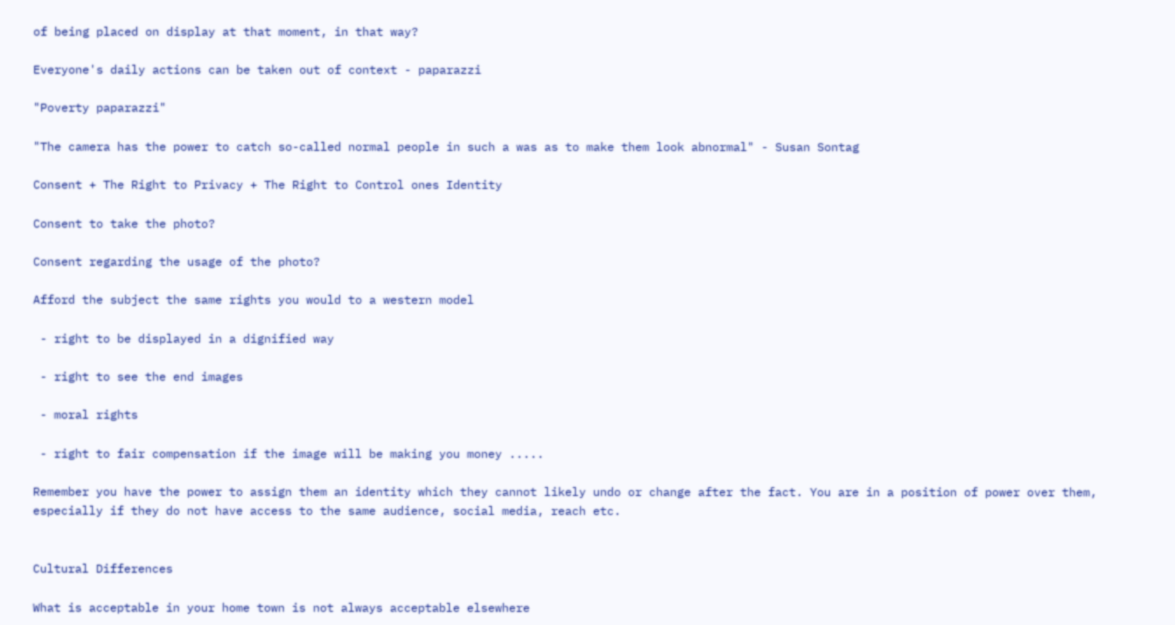of being placed on display at that moment, in that way?

Everyone's daily actions can be taken out of context - paparazzi

"Poverty paparazzi"

"The camera has the power to catch so-called normal people in such a was as to make them look abnormal" - Susan Sontag

Consent + The Right to Privacy + The Right to Control ones Identity

Consent to take the photo?

Consent regarding the usage of the photo?

Afford the subject the same rights you would to a western model

 - right to be displayed in a dignified way

 - right to see the end images

 - moral rights

 - right to fair compensation if the image will be making you money .....

Remember you have the power to assign them an identity which they cannot likely undo or change after the fact. You are in a position of power over them, especially if they do not have access to the same audience, social media, reach etc.


Cultural Differences

What is acceptable in your home town is not always acceptable elsewhere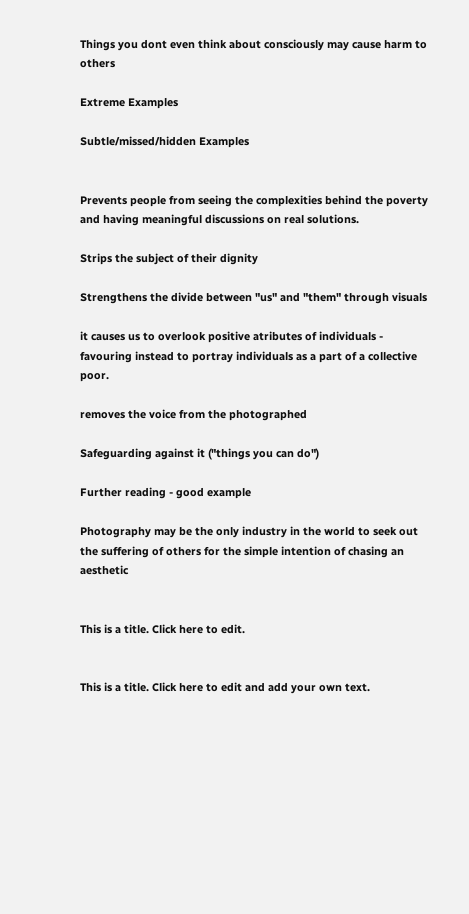Things you dont even think about consciously may cause harm to others

Extreme Examples

Subtle/missed/hidden Examples


Prevents people from seeing the complexities behind the poverty and having meaningful discussions on real solutions.

Strips the subject of their dignity

Strengthens the divide between "us" and "them" through visuals

it causes us to overlook positive atributes of individuals - favouring instead to portray individuals as a part of a collective poor.

removes the voice from the photographed

Safeguarding against it ("things you can do")

Further reading - good example

Photography may be the only industry in the world to seek out the suffering of others for the simple intention of chasing an aesthetic


This is a title. Click here to edit.


This is a title. Click here to edit and add your own text.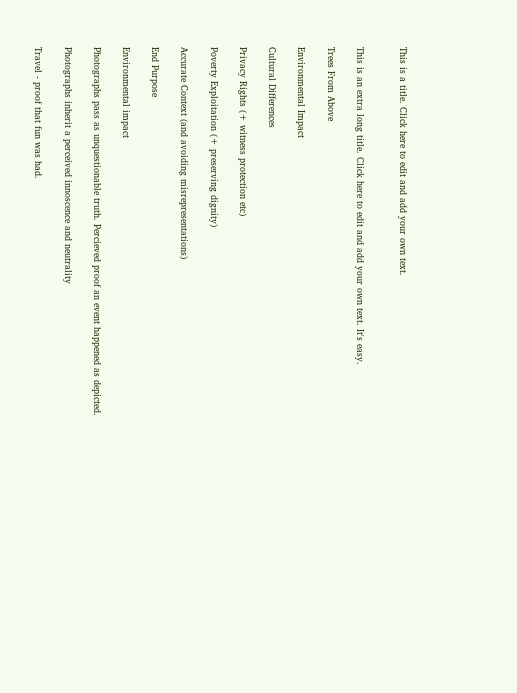This is a title. Click here to edit and add your own text.


This is an extra long title. Click here to edit and add your own text. It's easy.

Trees From Above

Environmental Impact

Cultural Differences

Privacy Rights (+ witness protection etc)

Poverty Exploitation (+ preserving dignity)

Accurate Context (and avoiding misrepresentations)

End Purpose

Environmental impact

Photographs pass as unquestionable truth. Percieved proof an event happened as depicted.

Photographs inherit a perceived innoscence and neutrality

Travel - proof that fun was had.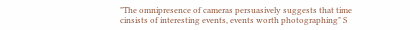"The omnipresence of cameras persuasively suggests that time cinsists of interesting events, events worth photographing" S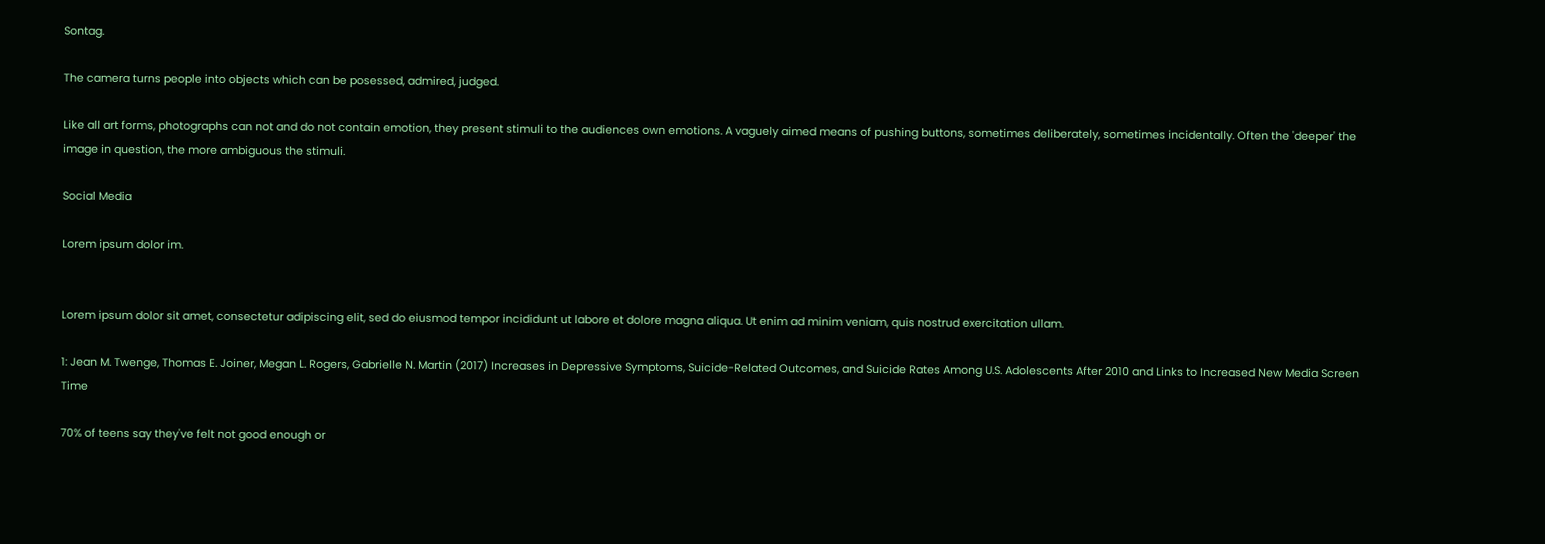Sontag.

The camera turns people into objects which can be posessed, admired, judged.

Like all art forms, photographs can not and do not contain emotion, they present stimuli to the audiences own emotions. A vaguely aimed means of pushing buttons, sometimes deliberately, sometimes incidentally. Often the 'deeper' the image in question, the more ambiguous the stimuli.

Social Media

Lorem ipsum dolor im.


Lorem ipsum dolor sit amet, consectetur adipiscing elit, sed do eiusmod tempor incididunt ut labore et dolore magna aliqua. Ut enim ad minim veniam, quis nostrud exercitation ullam.

1: Jean M. Twenge, Thomas E. Joiner, Megan L. Rogers, Gabrielle N. Martin (2017) Increases in Depressive Symptoms, Suicide-Related Outcomes, and Suicide Rates Among U.S. Adolescents After 2010 and Links to Increased New Media Screen Time

70% of teens say they've felt not good enough or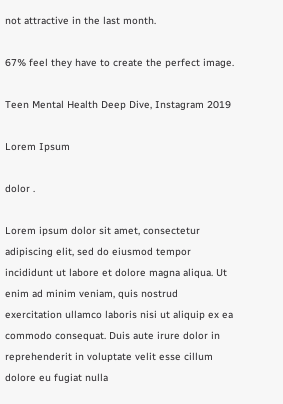not attractive in the last month.

67% feel they have to create the perfect image.

Teen Mental Health Deep Dive, Instagram 2019

Lorem Ipsum

dolor .

Lorem ipsum dolor sit amet, consectetur adipiscing elit, sed do eiusmod tempor incididunt ut labore et dolore magna aliqua. Ut enim ad minim veniam, quis nostrud exercitation ullamco laboris nisi ut aliquip ex ea commodo consequat. Duis aute irure dolor in reprehenderit in voluptate velit esse cillum dolore eu fugiat nulla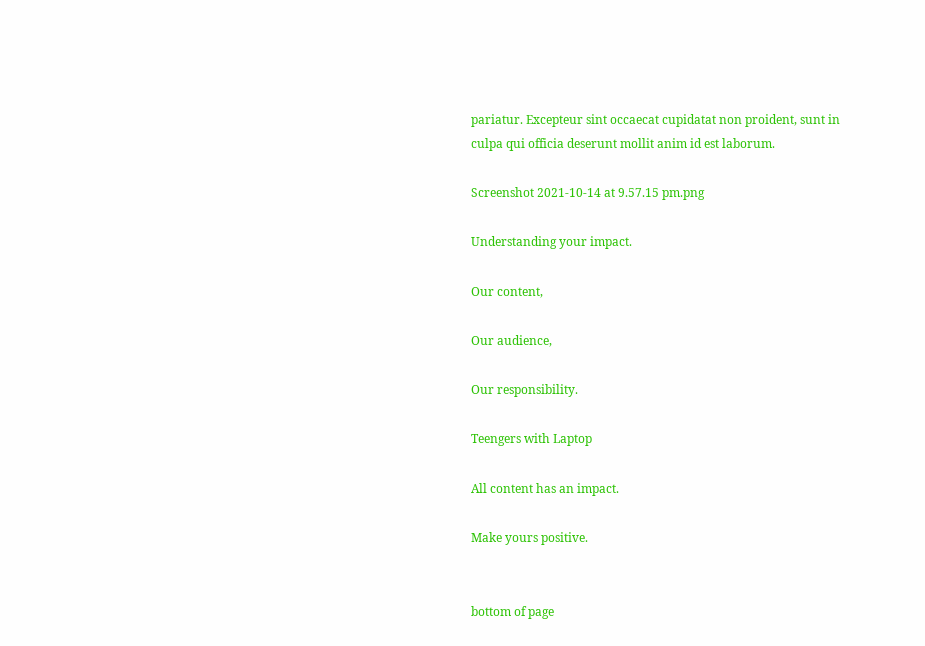pariatur. Excepteur sint occaecat cupidatat non proident, sunt in culpa qui officia deserunt mollit anim id est laborum.

Screenshot 2021-10-14 at 9.57.15 pm.png

Understanding your impact.

Our content,

Our audience,

Our responsibility.

Teengers with Laptop

All content has an impact.

Make yours positive.


bottom of page